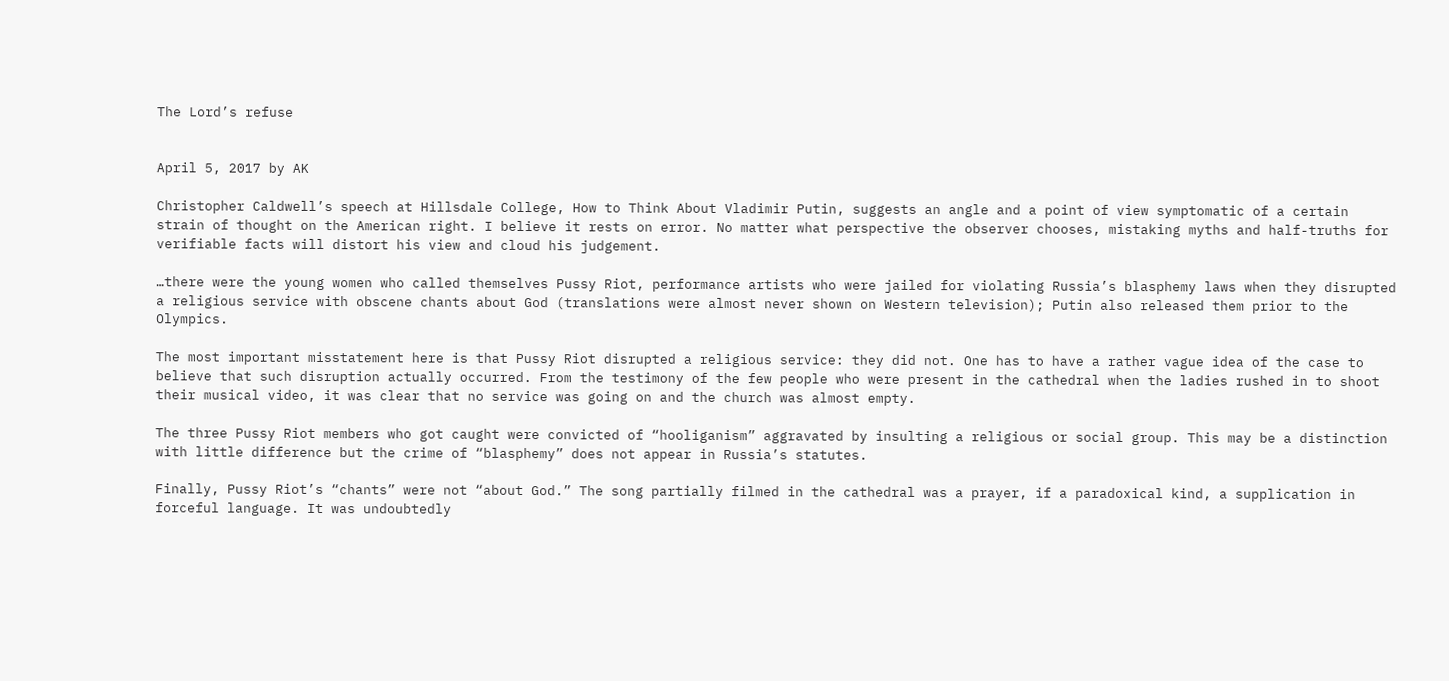The Lord’s refuse


April 5, 2017 by AK

Christopher Caldwell’s speech at Hillsdale College, How to Think About Vladimir Putin, suggests an angle and a point of view symptomatic of a certain strain of thought on the American right. I believe it rests on error. No matter what perspective the observer chooses, mistaking myths and half-truths for verifiable facts will distort his view and cloud his judgement.

…there were the young women who called themselves Pussy Riot, performance artists who were jailed for violating Russia’s blasphemy laws when they disrupted a religious service with obscene chants about God (translations were almost never shown on Western television); Putin also released them prior to the Olympics.

The most important misstatement here is that Pussy Riot disrupted a religious service: they did not. One has to have a rather vague idea of the case to believe that such disruption actually occurred. From the testimony of the few people who were present in the cathedral when the ladies rushed in to shoot their musical video, it was clear that no service was going on and the church was almost empty.

The three Pussy Riot members who got caught were convicted of “hooliganism” aggravated by insulting a religious or social group. This may be a distinction with little difference but the crime of “blasphemy” does not appear in Russia’s statutes.

Finally, Pussy Riot’s “chants” were not “about God.” The song partially filmed in the cathedral was a prayer, if a paradoxical kind, a supplication in forceful language. It was undoubtedly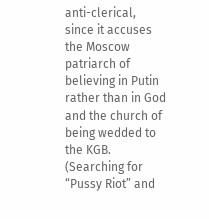anti-clerical, since it accuses the Moscow patriarch of believing in Putin rather than in God and the church of being wedded to the KGB. (Searching for “Pussy Riot” and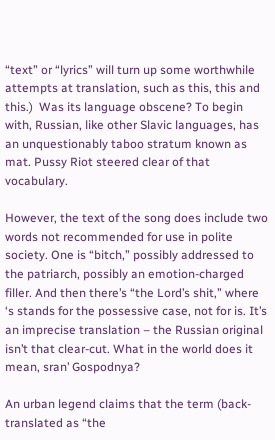“text” or “lyrics” will turn up some worthwhile attempts at translation, such as this, this and this.)  Was its language obscene? To begin with, Russian, like other Slavic languages, has an unquestionably taboo stratum known as mat. Pussy Riot steered clear of that vocabulary.

However, the text of the song does include two words not recommended for use in polite society. One is “bitch,” possibly addressed to the patriarch, possibly an emotion-charged filler. And then there’s “the Lord’s shit,” where ‘s stands for the possessive case, not for is. It’s an imprecise translation – the Russian original isn’t that clear-cut. What in the world does it mean, sran’ Gospodnya?

An urban legend claims that the term (back-translated as “the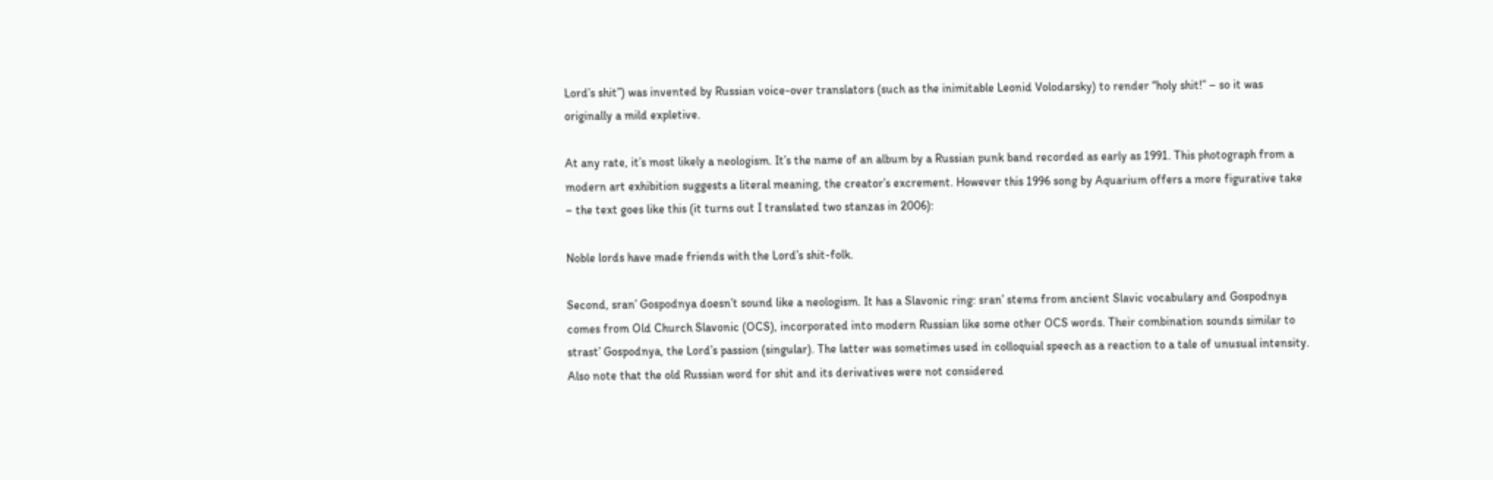Lord’s shit”) was invented by Russian voice-over translators (such as the inimitable Leonid Volodarsky) to render “holy shit!” – so it was originally a mild expletive.

At any rate, it’s most likely a neologism. It’s the name of an album by a Russian punk band recorded as early as 1991. This photograph from a modern art exhibition suggests a literal meaning, the creator’s excrement. However this 1996 song by Aquarium offers a more figurative take – the text goes like this (it turns out I translated two stanzas in 2006):

Noble lords have made friends with the Lord’s shit-folk.

Second, sran’ Gospodnya doesn’t sound like a neologism. It has a Slavonic ring: sran’ stems from ancient Slavic vocabulary and Gospodnya comes from Old Church Slavonic (OCS), incorporated into modern Russian like some other OCS words. Their combination sounds similar to strast’ Gospodnya, the Lord’s passion (singular). The latter was sometimes used in colloquial speech as a reaction to a tale of unusual intensity. Also note that the old Russian word for shit and its derivatives were not considered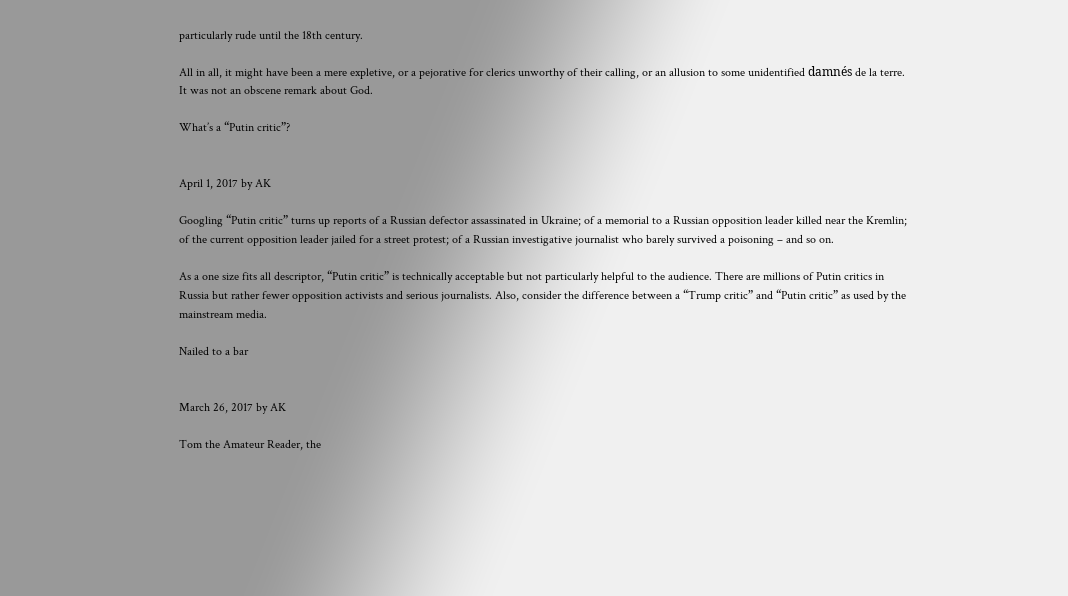particularly rude until the 18th century.

All in all, it might have been a mere expletive, or a pejorative for clerics unworthy of their calling, or an allusion to some unidentified damnés de la terre. It was not an obscene remark about God.

What’s a “Putin critic”?


April 1, 2017 by AK

Googling “Putin critic” turns up reports of a Russian defector assassinated in Ukraine; of a memorial to a Russian opposition leader killed near the Kremlin; of the current opposition leader jailed for a street protest; of a Russian investigative journalist who barely survived a poisoning – and so on.

As a one size fits all descriptor, “Putin critic” is technically acceptable but not particularly helpful to the audience. There are millions of Putin critics in Russia but rather fewer opposition activists and serious journalists. Also, consider the difference between a “Trump critic” and “Putin critic” as used by the mainstream media.

Nailed to a bar


March 26, 2017 by AK

Tom the Amateur Reader, the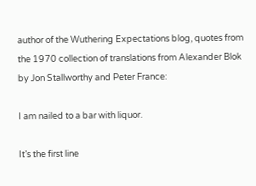author of the Wuthering Expectations blog, quotes from the 1970 collection of translations from Alexander Blok by Jon Stallworthy and Peter France:

I am nailed to a bar with liquor.

It’s the first line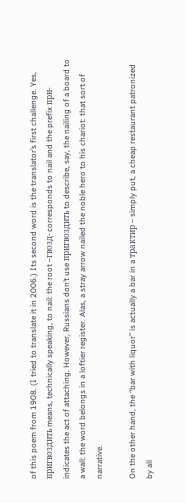of this poem from 1908. (I tried to translate it in 2006.) Its second word is the translator’s first challenge. Yes, пригвоздить means, technically speaking, to nail: the root –гвозд- corresponds to nail and the prefix при- indicates the act of attaching. However, Russians don’t use пригвоздить to describe, say, the nailing of a board to a wall: the word belongs in a loftier register. Alas, a stray arrow nailed the noble hero to his chariot: that sort of narrative.

On the other hand, the “bar with liquor” is actually a bar in a трактир – simply put, a cheap restaurant patronized by all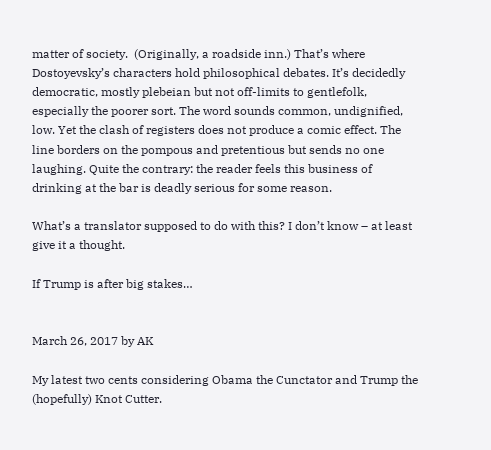matter of society.  (Originally, a roadside inn.) That’s where Dostoyevsky’s characters hold philosophical debates. It’s decidedly democratic, mostly plebeian but not off-limits to gentlefolk, especially the poorer sort. The word sounds common, undignified, low. Yet the clash of registers does not produce a comic effect. The line borders on the pompous and pretentious but sends no one laughing. Quite the contrary: the reader feels this business of drinking at the bar is deadly serious for some reason.

What’s a translator supposed to do with this? I don’t know – at least give it a thought.

If Trump is after big stakes…


March 26, 2017 by AK

My latest two cents considering Obama the Cunctator and Trump the (hopefully) Knot Cutter.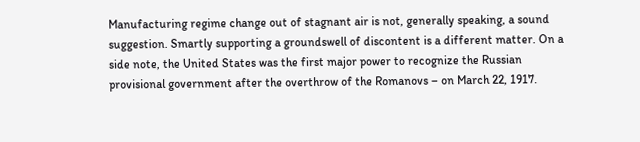Manufacturing regime change out of stagnant air is not, generally speaking, a sound suggestion. Smartly supporting a groundswell of discontent is a different matter. On a side note, the United States was the first major power to recognize the Russian provisional government after the overthrow of the Romanovs – on March 22, 1917.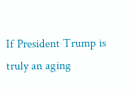If President Trump is truly an aging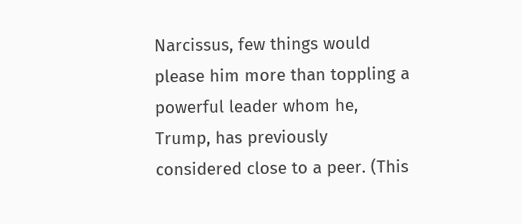Narcissus, few things would please him more than toppling a powerful leader whom he, Trump, has previously considered close to a peer. (This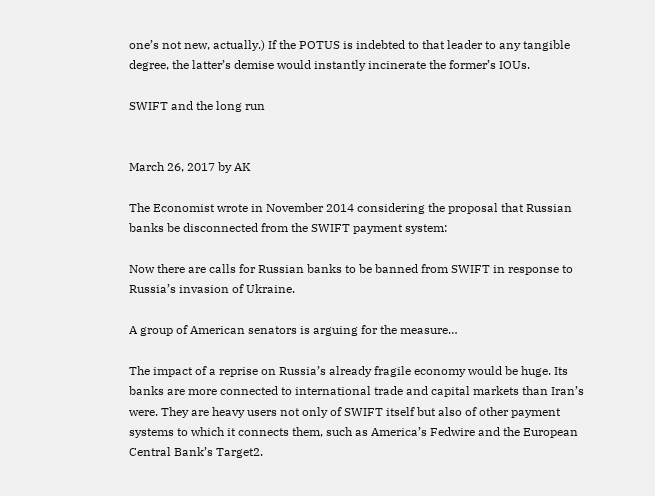one’s not new, actually.) If the POTUS is indebted to that leader to any tangible degree, the latter’s demise would instantly incinerate the former’s IOUs.

SWIFT and the long run


March 26, 2017 by AK

The Economist wrote in November 2014 considering the proposal that Russian banks be disconnected from the SWIFT payment system:

Now there are calls for Russian banks to be banned from SWIFT in response to Russia’s invasion of Ukraine.

A group of American senators is arguing for the measure…

The impact of a reprise on Russia’s already fragile economy would be huge. Its banks are more connected to international trade and capital markets than Iran’s were. They are heavy users not only of SWIFT itself but also of other payment systems to which it connects them, such as America’s Fedwire and the European Central Bank’s Target2.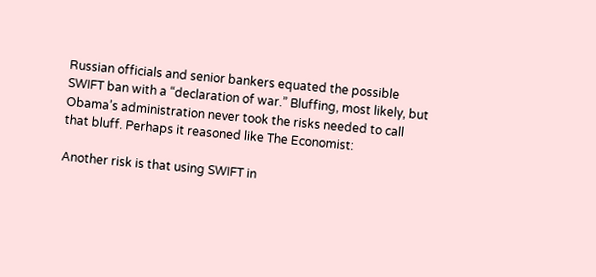Russian officials and senior bankers equated the possible SWIFT ban with a “declaration of war.” Bluffing, most likely, but Obama’s administration never took the risks needed to call that bluff. Perhaps it reasoned like The Economist:

Another risk is that using SWIFT in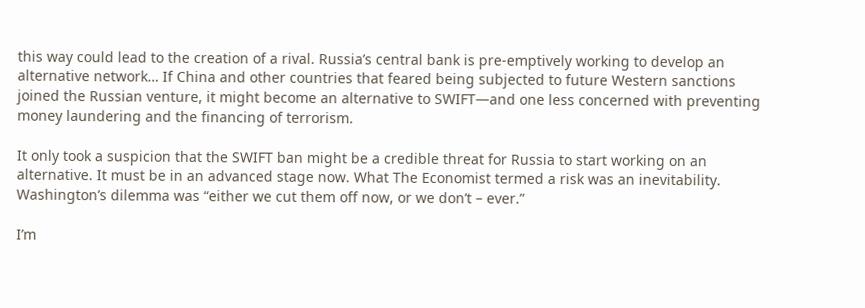this way could lead to the creation of a rival. Russia’s central bank is pre-emptively working to develop an alternative network… If China and other countries that feared being subjected to future Western sanctions joined the Russian venture, it might become an alternative to SWIFT—and one less concerned with preventing money laundering and the financing of terrorism.

It only took a suspicion that the SWIFT ban might be a credible threat for Russia to start working on an alternative. It must be in an advanced stage now. What The Economist termed a risk was an inevitability. Washington’s dilemma was “either we cut them off now, or we don’t – ever.”

I’m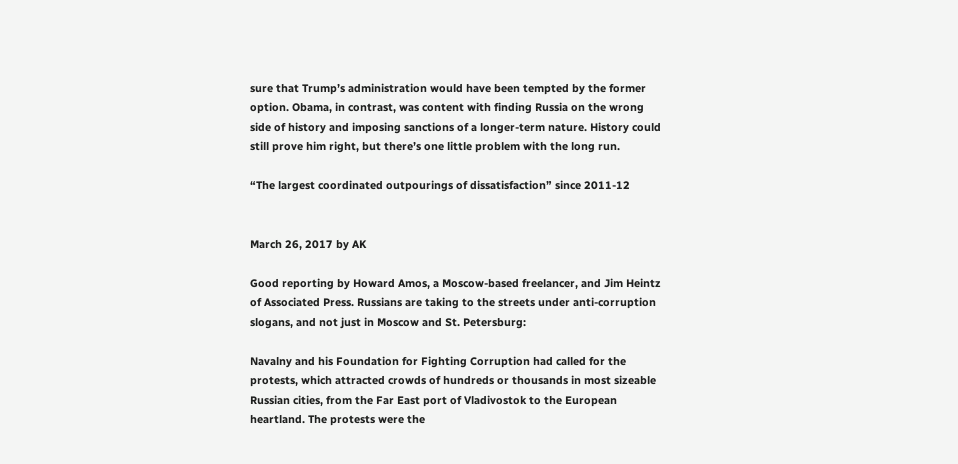sure that Trump’s administration would have been tempted by the former option. Obama, in contrast, was content with finding Russia on the wrong side of history and imposing sanctions of a longer-term nature. History could still prove him right, but there’s one little problem with the long run.

“The largest coordinated outpourings of dissatisfaction” since 2011-12


March 26, 2017 by AK

Good reporting by Howard Amos, a Moscow-based freelancer, and Jim Heintz of Associated Press. Russians are taking to the streets under anti-corruption slogans, and not just in Moscow and St. Petersburg:

Navalny and his Foundation for Fighting Corruption had called for the protests, which attracted crowds of hundreds or thousands in most sizeable Russian cities, from the Far East port of Vladivostok to the European heartland. The protests were the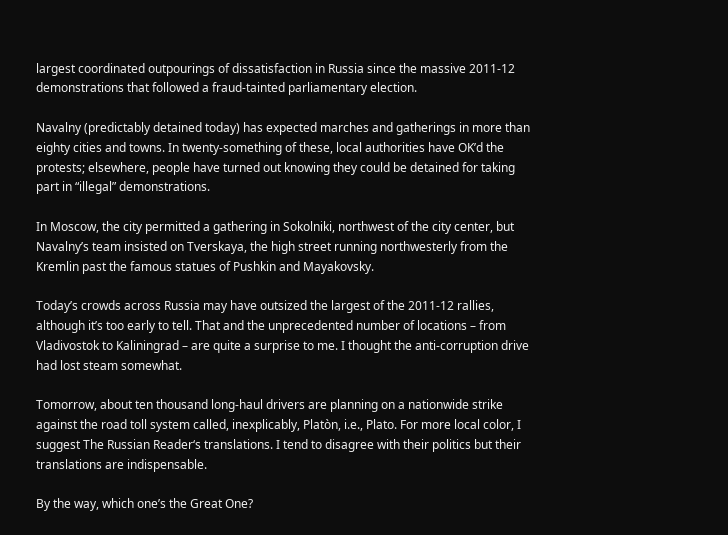largest coordinated outpourings of dissatisfaction in Russia since the massive 2011-12 demonstrations that followed a fraud-tainted parliamentary election.

Navalny (predictably detained today) has expected marches and gatherings in more than eighty cities and towns. In twenty-something of these, local authorities have OK’d the protests; elsewhere, people have turned out knowing they could be detained for taking part in “illegal” demonstrations.

In Moscow, the city permitted a gathering in Sokolniki, northwest of the city center, but Navalny’s team insisted on Tverskaya, the high street running northwesterly from the Kremlin past the famous statues of Pushkin and Mayakovsky.

Today’s crowds across Russia may have outsized the largest of the 2011-12 rallies, although it’s too early to tell. That and the unprecedented number of locations – from Vladivostok to Kaliningrad – are quite a surprise to me. I thought the anti-corruption drive had lost steam somewhat.

Tomorrow, about ten thousand long-haul drivers are planning on a nationwide strike against the road toll system called, inexplicably, Platòn, i.e., Plato. For more local color, I suggest The Russian Reader‘s translations. I tend to disagree with their politics but their translations are indispensable.

By the way, which one’s the Great One?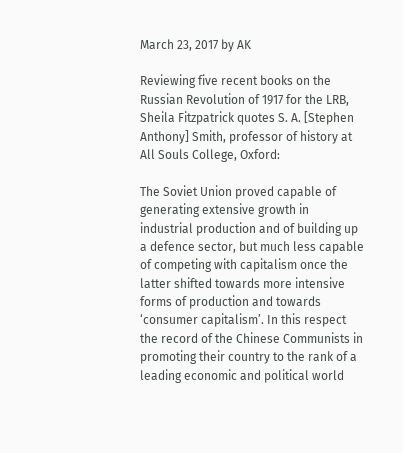March 23, 2017 by AK

Reviewing five recent books on the Russian Revolution of 1917 for the LRB, Sheila Fitzpatrick quotes S. A. [Stephen Anthony] Smith, professor of history at All Souls College, Oxford:

The Soviet Union proved capable of generating extensive growth in industrial production and of building up a defence sector, but much less capable of competing with capitalism once the latter shifted towards more intensive forms of production and towards ‘consumer capitalism’. In this respect the record of the Chinese Communists in promoting their country to the rank of a leading economic and political world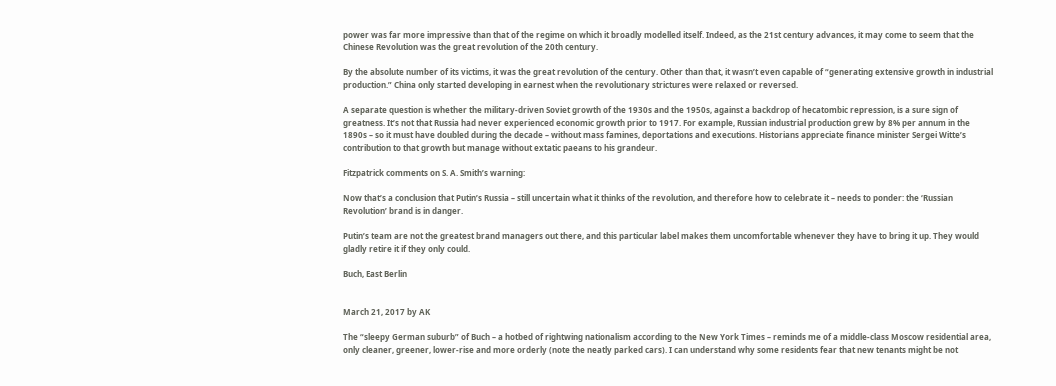power was far more impressive than that of the regime on which it broadly modelled itself. Indeed, as the 21st century advances, it may come to seem that the Chinese Revolution was the great revolution of the 20th century.

By the absolute number of its victims, it was the great revolution of the century. Other than that, it wasn’t even capable of “generating extensive growth in industrial production.” China only started developing in earnest when the revolutionary strictures were relaxed or reversed.

A separate question is whether the military-driven Soviet growth of the 1930s and the 1950s, against a backdrop of hecatombic repression, is a sure sign of greatness. It’s not that Russia had never experienced economic growth prior to 1917. For example, Russian industrial production grew by 8% per annum in the 1890s – so it must have doubled during the decade – without mass famines, deportations and executions. Historians appreciate finance minister Sergei Witte’s contribution to that growth but manage without extatic paeans to his grandeur.

Fitzpatrick comments on S. A. Smith’s warning:

Now that’s a conclusion that Putin’s Russia – still uncertain what it thinks of the revolution, and therefore how to celebrate it – needs to ponder: the ‘Russian Revolution’ brand is in danger.

Putin’s team are not the greatest brand managers out there, and this particular label makes them uncomfortable whenever they have to bring it up. They would gladly retire it if they only could.

Buch, East Berlin


March 21, 2017 by AK

The “sleepy German suburb” of Buch – a hotbed of rightwing nationalism according to the New York Times – reminds me of a middle-class Moscow residential area, only cleaner, greener, lower-rise and more orderly (note the neatly parked cars). I can understand why some residents fear that new tenants might be not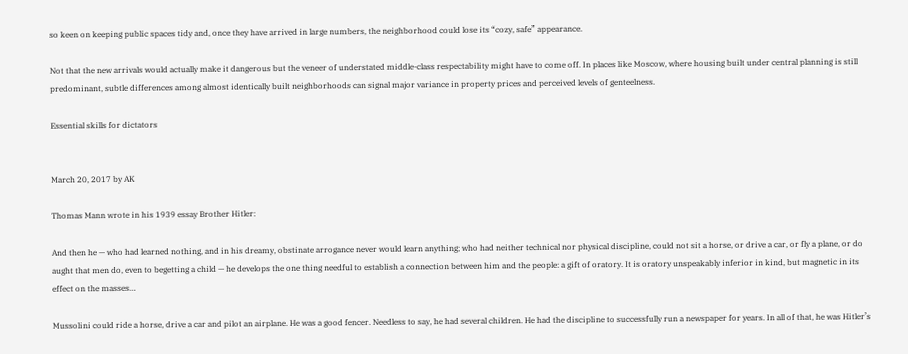so keen on keeping public spaces tidy and, once they have arrived in large numbers, the neighborhood could lose its “cozy, safe” appearance.

Not that the new arrivals would actually make it dangerous but the veneer of understated middle-class respectability might have to come off. In places like Moscow, where housing built under central planning is still predominant, subtle differences among almost identically built neighborhoods can signal major variance in property prices and perceived levels of genteelness.

Essential skills for dictators


March 20, 2017 by AK

Thomas Mann wrote in his 1939 essay Brother Hitler:

And then he — who had learned nothing, and in his dreamy, obstinate arrogance never would learn anything; who had neither technical nor physical discipline, could not sit a horse, or drive a car, or fly a plane, or do aught that men do, even to begetting a child — he develops the one thing needful to establish a connection between him and the people: a gift of oratory. It is oratory unspeakably inferior in kind, but magnetic in its effect on the masses…

Mussolini could ride a horse, drive a car and pilot an airplane. He was a good fencer. Needless to say, he had several children. He had the discipline to successfully run a newspaper for years. In all of that, he was Hitler’s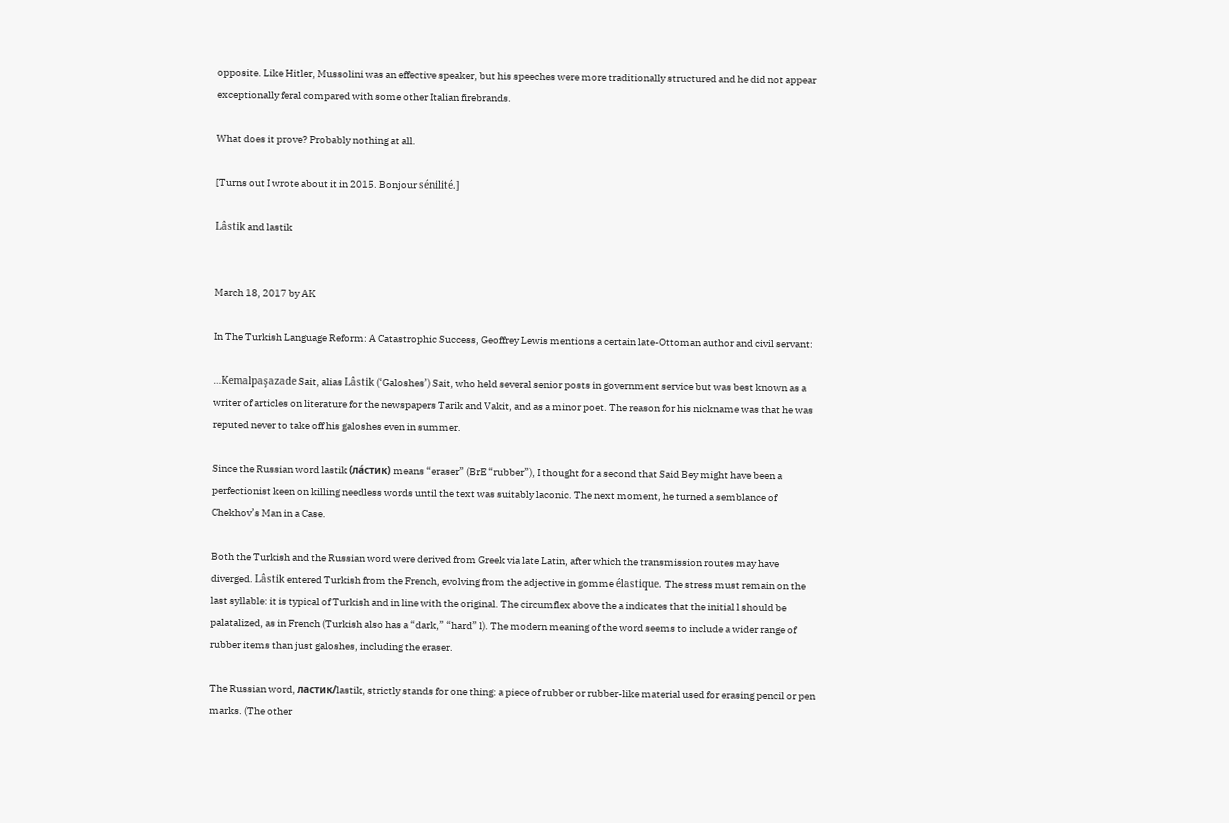opposite. Like Hitler, Mussolini was an effective speaker, but his speeches were more traditionally structured and he did not appear exceptionally feral compared with some other Italian firebrands.

What does it prove? Probably nothing at all.

[Turns out I wrote about it in 2015. Bonjour sénilité.]

Lâstik and lastik


March 18, 2017 by AK

In The Turkish Language Reform: A Catastrophic Success, Geoffrey Lewis mentions a certain late-Ottoman author and civil servant:

…Kemalpaşazade Sait, alias Lâstik (‘Galoshes’) Sait, who held several senior posts in government service but was best known as a writer of articles on literature for the newspapers Tarik and Vakit, and as a minor poet. The reason for his nickname was that he was reputed never to take off his galoshes even in summer.

Since the Russian word lastik (лáстик) means “eraser” (BrE “rubber”), I thought for a second that Said Bey might have been a perfectionist keen on killing needless words until the text was suitably laconic. The next moment, he turned a semblance of Chekhov’s Man in a Case.

Both the Turkish and the Russian word were derived from Greek via late Latin, after which the transmission routes may have diverged. Lâstik entered Turkish from the French, evolving from the adjective in gomme élastique. The stress must remain on the last syllable: it is typical of Turkish and in line with the original. The circumflex above the a indicates that the initial l should be palatalized, as in French (Turkish also has a “dark,” “hard” l). The modern meaning of the word seems to include a wider range of rubber items than just galoshes, including the eraser.

The Russian word, ластик/lastik, strictly stands for one thing: a piece of rubber or rubber-like material used for erasing pencil or pen marks. (The other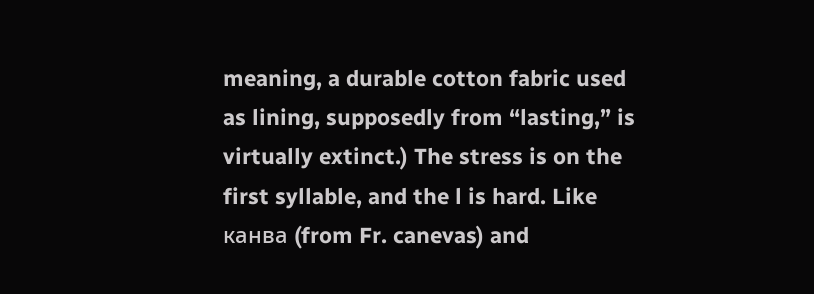meaning, a durable cotton fabric used as lining, supposedly from “lasting,” is virtually extinct.) The stress is on the first syllable, and the l is hard. Like канва (from Fr. canevas) and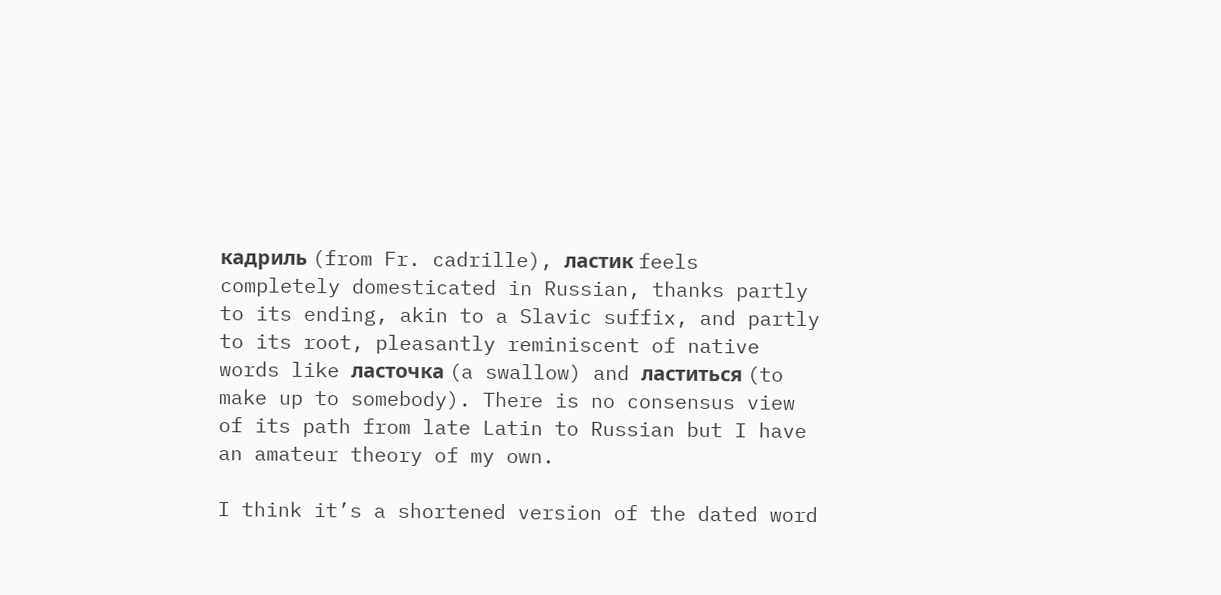кадриль (from Fr. cadrille), ластик feels completely domesticated in Russian, thanks partly to its ending, akin to a Slavic suffix, and partly to its root, pleasantly reminiscent of native words like ласточка (a swallow) and ластиться (to make up to somebody). There is no consensus view of its path from late Latin to Russian but I have an amateur theory of my own.

I think it’s a shortened version of the dated word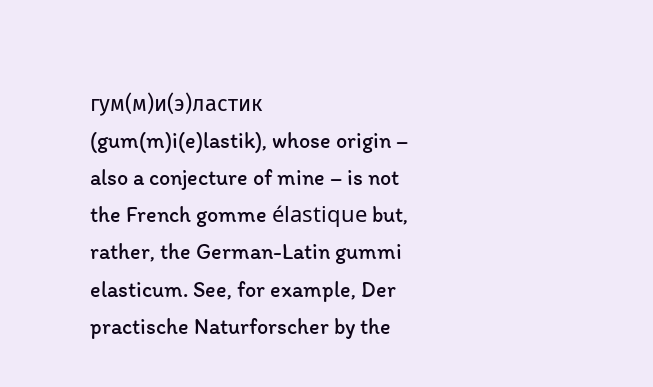гум(м)и(э)ластик (gum(m)i(e)lastik), whose origin – also a conjecture of mine – is not the French gomme élastique but, rather, the German-Latin gummi elasticum. See, for example, Der practische Naturforscher by the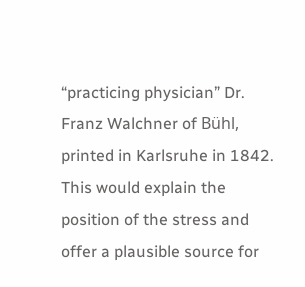“practicing physician” Dr. Franz Walchner of Bühl, printed in Karlsruhe in 1842. This would explain the position of the stress and offer a plausible source for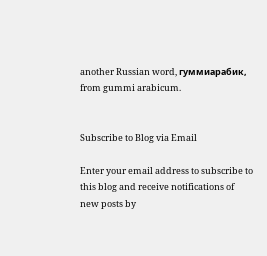another Russian word, гуммиарабик, from gummi arabicum.


Subscribe to Blog via Email

Enter your email address to subscribe to this blog and receive notifications of new posts by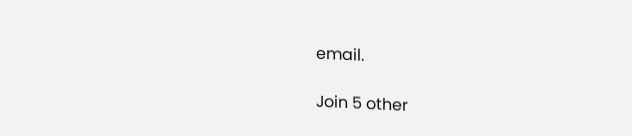email.

Join 5 other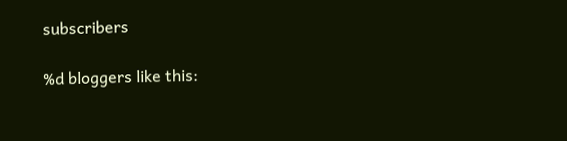subscribers

%d bloggers like this: